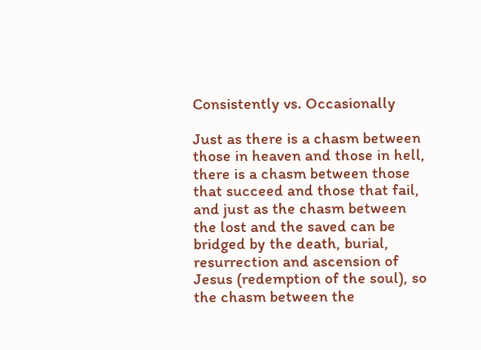Consistently vs. Occasionally

Just as there is a chasm between those in heaven and those in hell, there is a chasm between those that succeed and those that fail, and just as the chasm between the lost and the saved can be bridged by the death, burial, resurrection and ascension of Jesus (redemption of the soul), so the chasm between the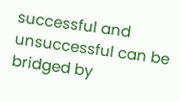successful and unsuccessful can be bridged by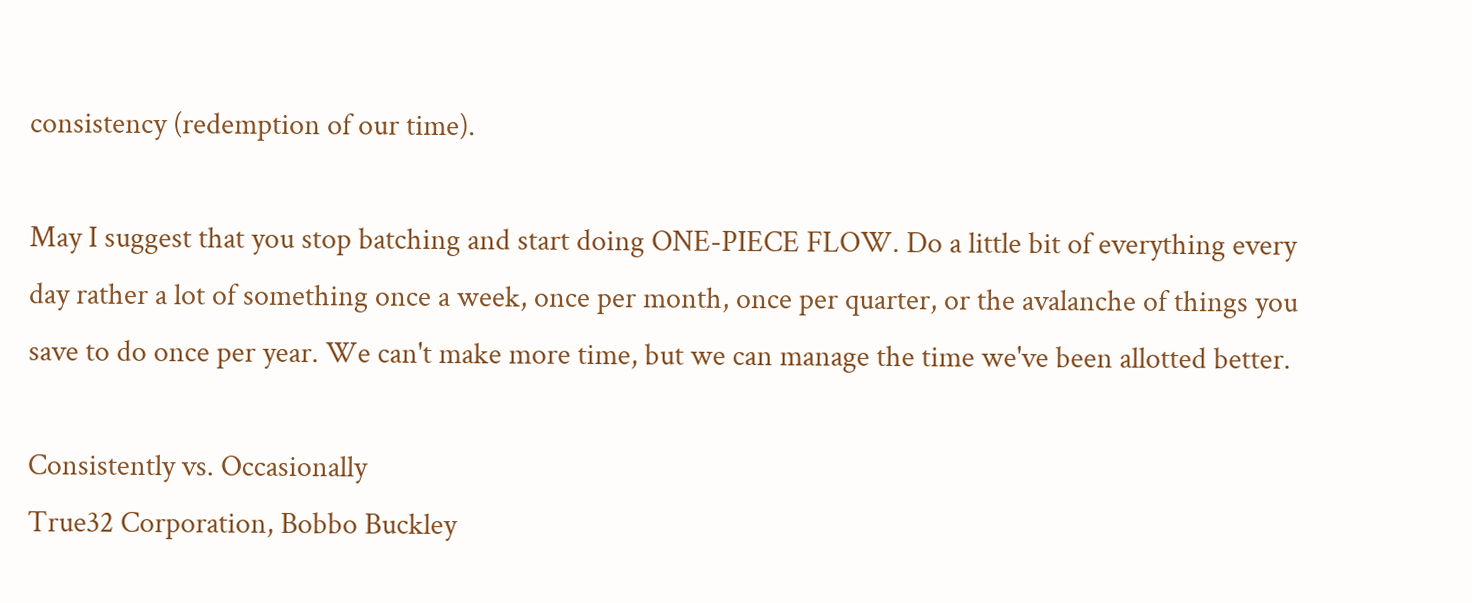consistency (redemption of our time).

May I suggest that you stop batching and start doing ONE-PIECE FLOW. Do a little bit of everything every day rather a lot of something once a week, once per month, once per quarter, or the avalanche of things you save to do once per year. We can't make more time, but we can manage the time we've been allotted better.

Consistently vs. Occasionally
True32 Corporation, Bobbo Buckley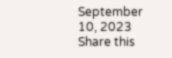September 10, 2023
Share this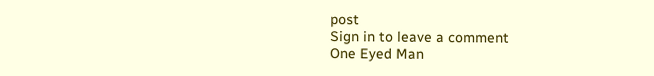post
Sign in to leave a comment
One Eyed Man